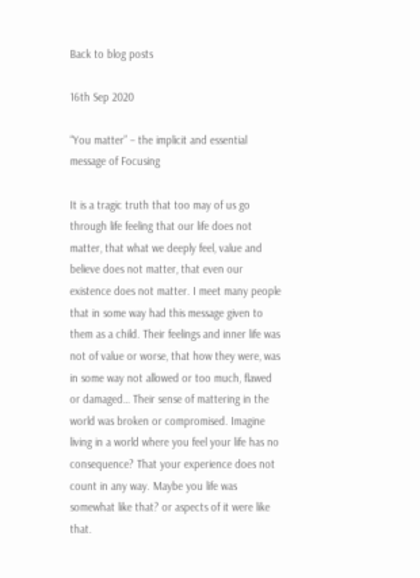Back to blog posts

16th Sep 2020

“You matter” – the implicit and essential message of Focusing

It is a tragic truth that too may of us go through life feeling that our life does not matter, that what we deeply feel, value and believe does not matter, that even our existence does not matter. I meet many people that in some way had this message given to them as a child. Their feelings and inner life was not of value or worse, that how they were, was in some way not allowed or too much, flawed or damaged… Their sense of mattering in the world was broken or compromised. Imagine living in a world where you feel your life has no consequence? That your experience does not count in any way. Maybe you life was somewhat like that? or aspects of it were like that.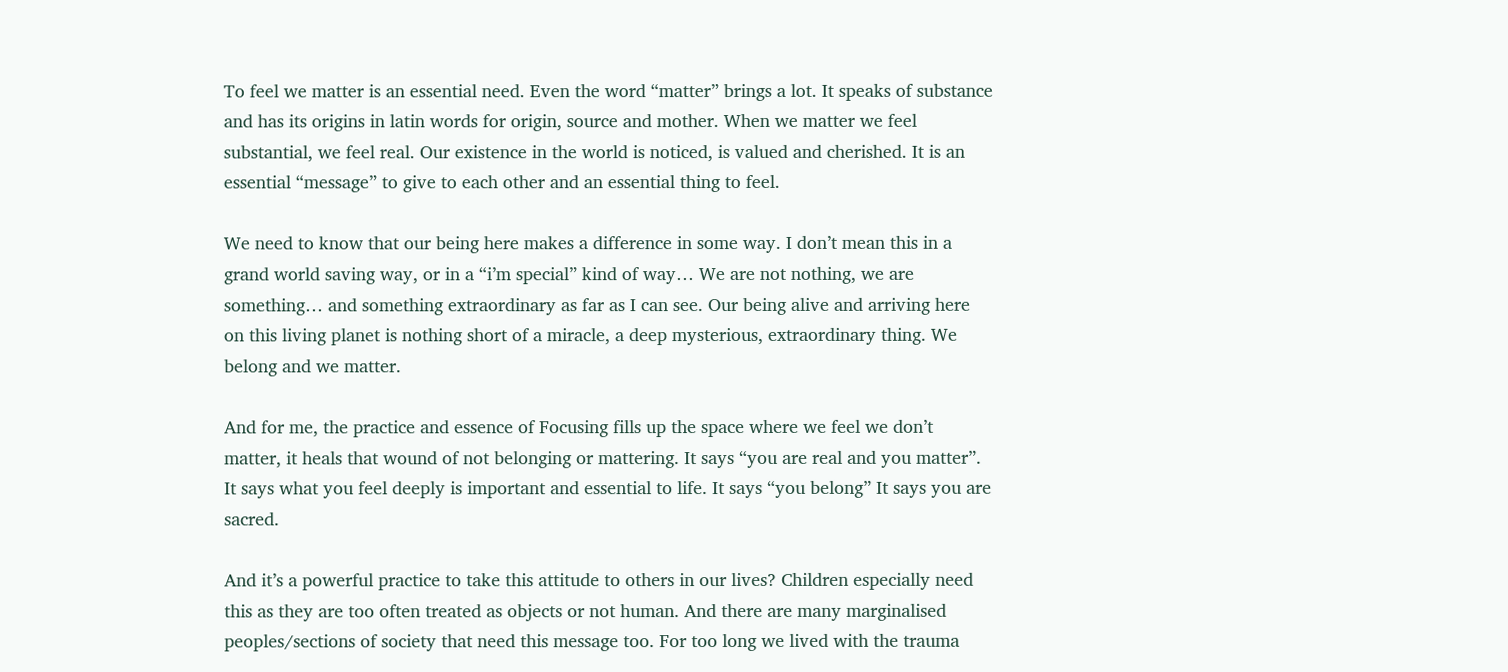To feel we matter is an essential need. Even the word “matter” brings a lot. It speaks of substance and has its origins in latin words for origin, source and mother. When we matter we feel substantial, we feel real. Our existence in the world is noticed, is valued and cherished. It is an essential “message” to give to each other and an essential thing to feel.

We need to know that our being here makes a difference in some way. I don’t mean this in a grand world saving way, or in a “i’m special” kind of way… We are not nothing, we are something… and something extraordinary as far as I can see. Our being alive and arriving here on this living planet is nothing short of a miracle, a deep mysterious, extraordinary thing. We belong and we matter.

And for me, the practice and essence of Focusing fills up the space where we feel we don’t matter, it heals that wound of not belonging or mattering. It says “you are real and you matter”. It says what you feel deeply is important and essential to life. It says “you belong” It says you are sacred.

And it’s a powerful practice to take this attitude to others in our lives? Children especially need this as they are too often treated as objects or not human. And there are many marginalised peoples/sections of society that need this message too. For too long we lived with the trauma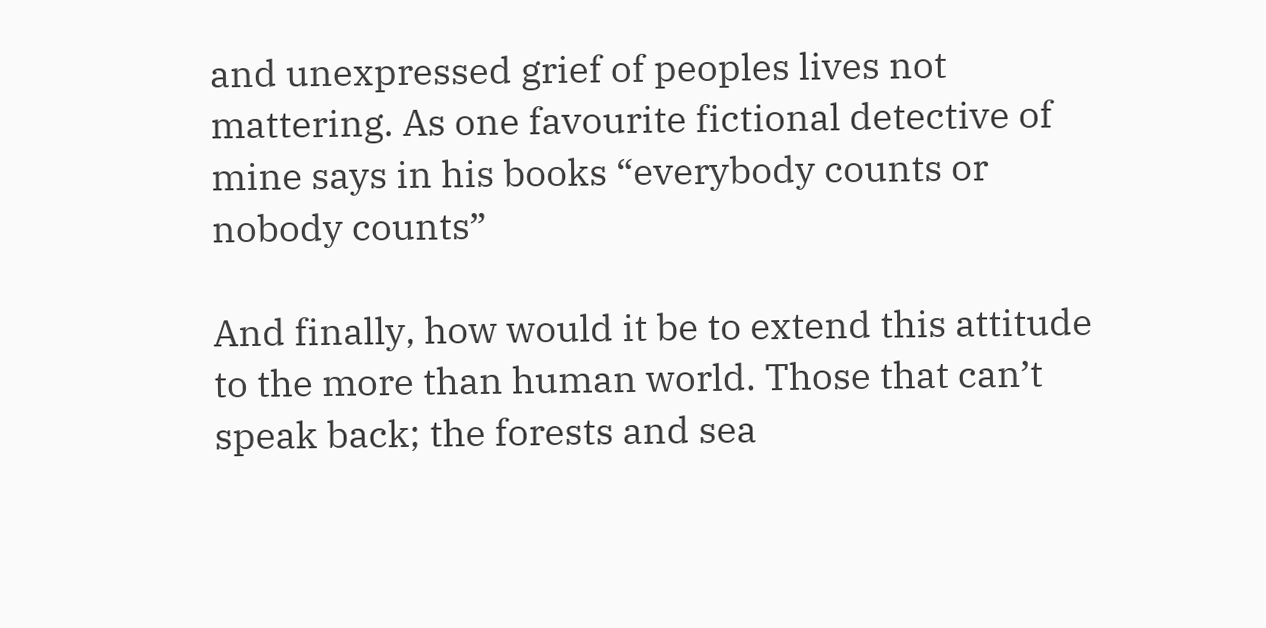and unexpressed grief of peoples lives not mattering. As one favourite fictional detective of mine says in his books “everybody counts or nobody counts”

And finally, how would it be to extend this attitude to the more than human world. Those that can’t speak back; the forests and sea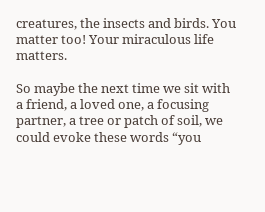creatures, the insects and birds. You matter too! Your miraculous life matters.

So maybe the next time we sit with a friend, a loved one, a focusing partner, a tree or patch of soil, we could evoke these words “you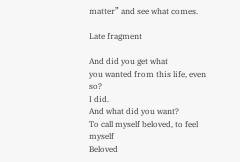matter” and see what comes.

Late fragment

And did you get what
you wanted from this life, even so?
I did.
And what did you want?
To call myself beloved, to feel myself
Beloved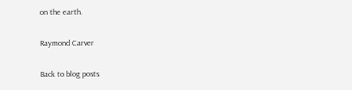on the earth.

Raymond Carver

Back to blog posts